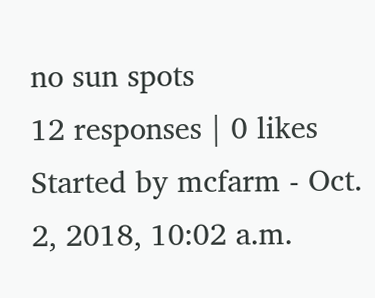no sun spots
12 responses | 0 likes
Started by mcfarm - Oct. 2, 2018, 10:02 a.m.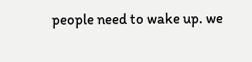people need to wake up. we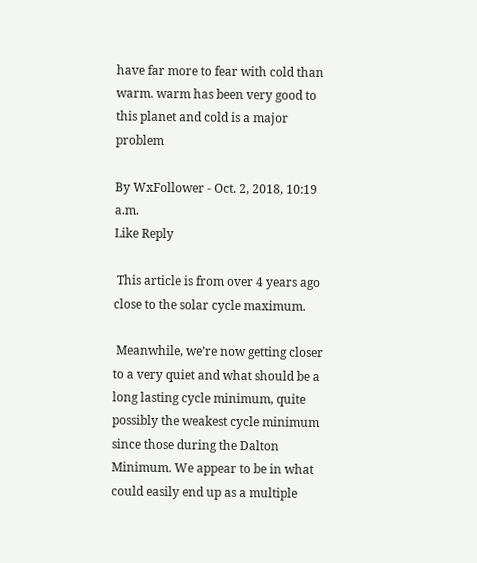have far more to fear with cold than warm. warm has been very good to this planet and cold is a major problem

By WxFollower - Oct. 2, 2018, 10:19 a.m.
Like Reply

 This article is from over 4 years ago close to the solar cycle maximum.

 Meanwhile, we’re now getting closer to a very quiet and what should be a long lasting cycle minimum, quite possibly the weakest cycle minimum since those during the Dalton Minimum. We appear to be in what could easily end up as a multiple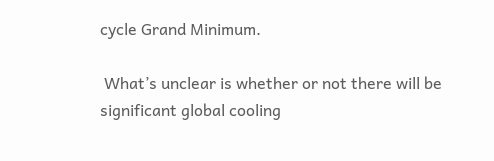cycle Grand Minimum.

 What’s unclear is whether or not there will be significant global cooling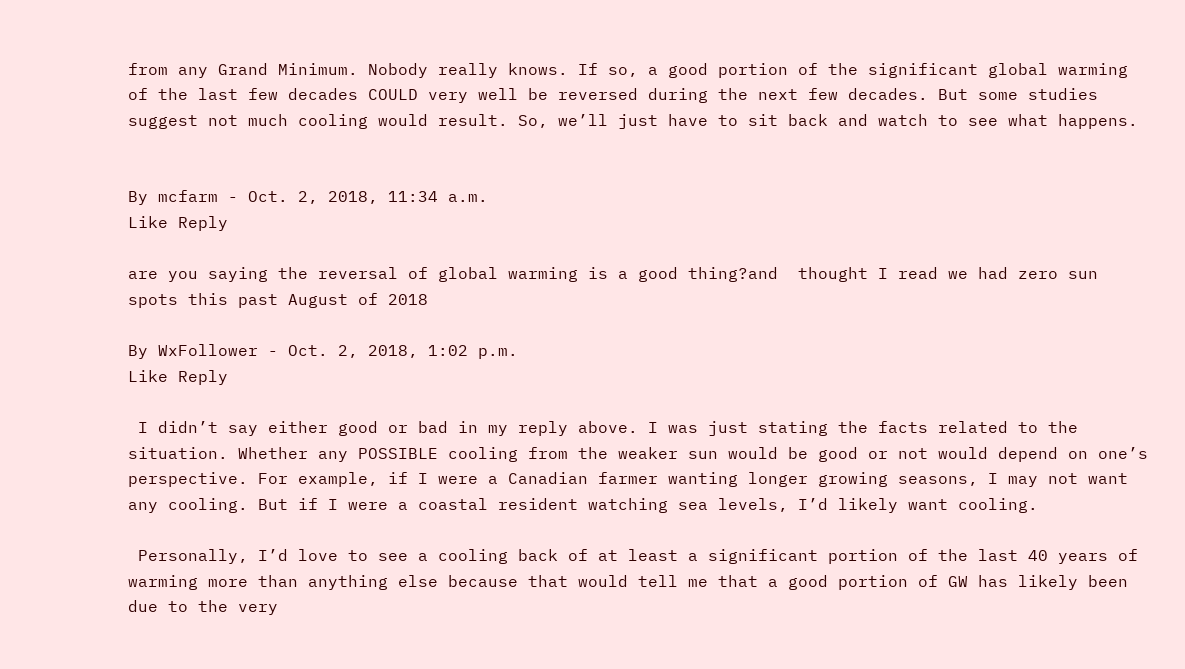from any Grand Minimum. Nobody really knows. If so, a good portion of the significant global warming of the last few decades COULD very well be reversed during the next few decades. But some studies suggest not much cooling would result. So, we’ll just have to sit back and watch to see what happens.


By mcfarm - Oct. 2, 2018, 11:34 a.m.
Like Reply

are you saying the reversal of global warming is a good thing?and  thought I read we had zero sun spots this past August of 2018

By WxFollower - Oct. 2, 2018, 1:02 p.m.
Like Reply

 I didn’t say either good or bad in my reply above. I was just stating the facts related to the situation. Whether any POSSIBLE cooling from the weaker sun would be good or not would depend on one’s perspective. For example, if I were a Canadian farmer wanting longer growing seasons, I may not want any cooling. But if I were a coastal resident watching sea levels, I’d likely want cooling.

 Personally, I’d love to see a cooling back of at least a significant portion of the last 40 years of warming more than anything else because that would tell me that a good portion of GW has likely been due to the very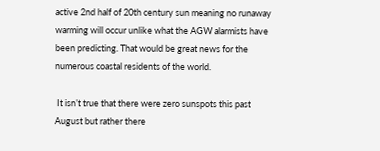active 2nd half of 20th century sun meaning no runaway warming will occur unlike what the AGW alarmists have been predicting. That would be great news for the numerous coastal residents of the world.

 It isn’t true that there were zero sunspots this past August but rather there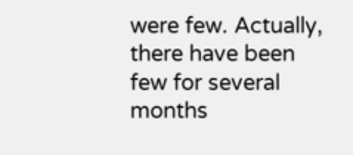were few. Actually, there have been few for several months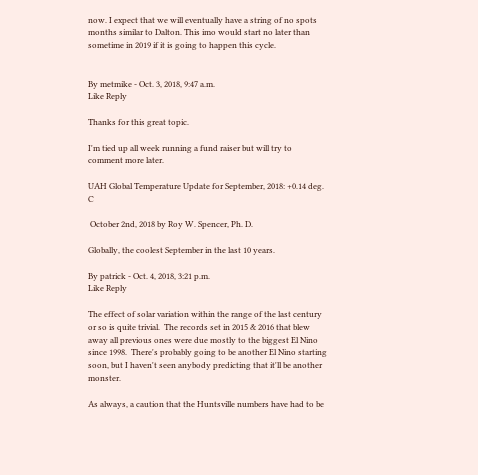now. I expect that we will eventually have a string of no spots months similar to Dalton. This imo would start no later than sometime in 2019 if it is going to happen this cycle.


By metmike - Oct. 3, 2018, 9:47 a.m.
Like Reply

Thanks for this great topic.

I'm tied up all week running a fund raiser but will try to comment more later.

UAH Global Temperature Update for September, 2018: +0.14 deg. C

 October 2nd, 2018 by Roy W. Spencer, Ph. D.

Globally, the coolest September in the last 10 years.

By patrick - Oct. 4, 2018, 3:21 p.m.
Like Reply

The effect of solar variation within the range of the last century or so is quite trivial.  The records set in 2015 & 2016 that blew away all previous ones were due mostly to the biggest El Nino since 1998.  There's probably going to be another El Nino starting soon, but I haven't seen anybody predicting that it'll be another monster.

As always, a caution that the Huntsville numbers have had to be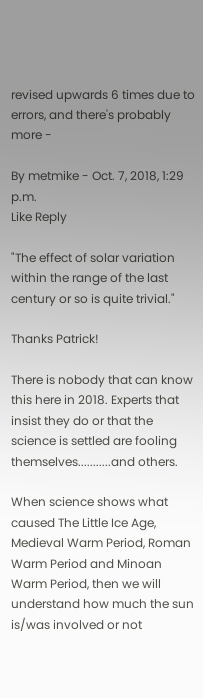revised upwards 6 times due to errors, and there's probably more -

By metmike - Oct. 7, 2018, 1:29 p.m.
Like Reply

"The effect of solar variation within the range of the last century or so is quite trivial."

Thanks Patrick!

There is nobody that can know this here in 2018. Experts that insist they do or that the science is settled are fooling themselves...........and others.

When science shows what caused The Little Ice Age, Medieval Warm Period, Roman Warm Period and Minoan Warm Period, then we will understand how much the sun is/was involved or not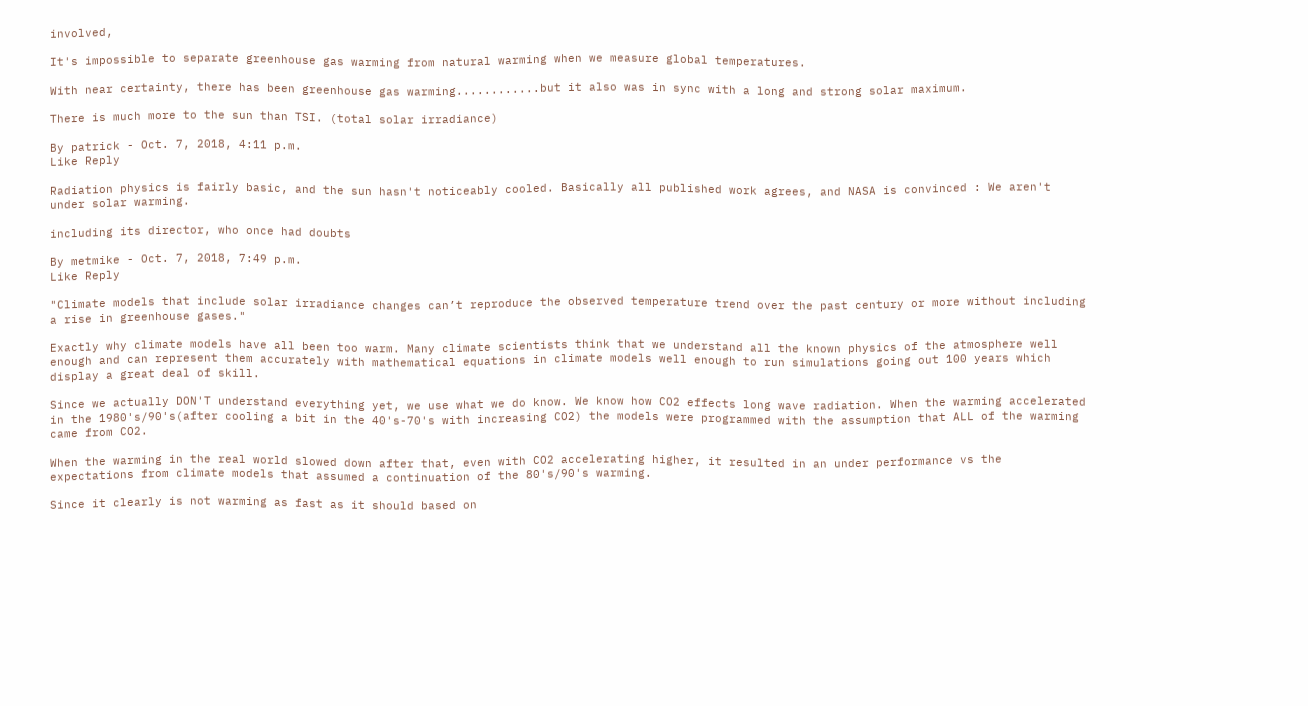involved,

It's impossible to separate greenhouse gas warming from natural warming when we measure global temperatures.

With near certainty, there has been greenhouse gas warming............but it also was in sync with a long and strong solar maximum.

There is much more to the sun than TSI. (total solar irradiance)

By patrick - Oct. 7, 2018, 4:11 p.m.
Like Reply

Radiation physics is fairly basic, and the sun hasn't noticeably cooled. Basically all published work agrees, and NASA is convinced : We aren't under solar warming.

including its director, who once had doubts

By metmike - Oct. 7, 2018, 7:49 p.m.
Like Reply

"Climate models that include solar irradiance changes can’t reproduce the observed temperature trend over the past century or more without including a rise in greenhouse gases."

Exactly why climate models have all been too warm. Many climate scientists think that we understand all the known physics of the atmosphere well enough and can represent them accurately with mathematical equations in climate models well enough to run simulations going out 100 years which display a great deal of skill.

Since we actually DON'T understand everything yet, we use what we do know. We know how CO2 effects long wave radiation. When the warming accelerated in the 1980's/90's(after cooling a bit in the 40's-70's with increasing CO2) the models were programmed with the assumption that ALL of the warming came from CO2.

When the warming in the real world slowed down after that, even with CO2 accelerating higher, it resulted in an under performance vs the expectations from climate models that assumed a continuation of the 80's/90's warming.

Since it clearly is not warming as fast as it should based on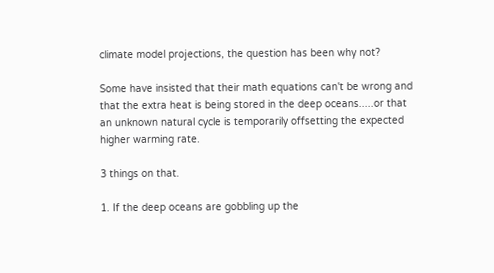climate model projections, the question has been why not?

Some have insisted that their math equations can't be wrong and that the extra heat is being stored in the deep oceans.....or that an unknown natural cycle is temporarily offsetting the expected higher warming rate.

3 things on that.

1. If the deep oceans are gobbling up the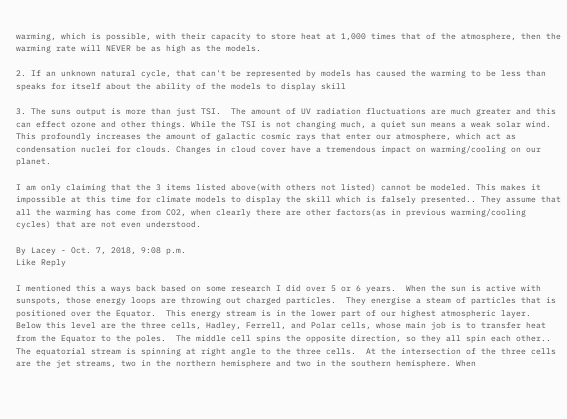warming, which is possible, with their capacity to store heat at 1,000 times that of the atmosphere, then the warming rate will NEVER be as high as the models.

2. If an unknown natural cycle, that can't be represented by models has caused the warming to be less than speaks for itself about the ability of the models to display skill

3. The suns output is more than just TSI.  The amount of UV radiation fluctuations are much greater and this can effect ozone and other things. While the TSI is not changing much, a quiet sun means a weak solar wind. This profoundly increases the amount of galactic cosmic rays that enter our atmosphere, which act as condensation nuclei for clouds. Changes in cloud cover have a tremendous impact on warming/cooling on our planet.

I am only claiming that the 3 items listed above(with others not listed) cannot be modeled. This makes it impossible at this time for climate models to display the skill which is falsely presented.. They assume that all the warming has come from CO2, when clearly there are other factors(as in previous warming/cooling cycles) that are not even understood.

By Lacey - Oct. 7, 2018, 9:08 p.m.
Like Reply

I mentioned this a ways back based on some research I did over 5 or 6 years.  When the sun is active with sunspots, those energy loops are throwing out charged particles.  They energise a steam of particles that is positioned over the Equator.  This energy stream is in the lower part of our highest atmospheric layer.  Below this level are the three cells, Hadley, Ferrell, and Polar cells, whose main job is to transfer heat from the Equator to the poles.  The middle cell spins the opposite direction, so they all spin each other..  The equatorial stream is spinning at right angle to the three cells.  At the intersection of the three cells are the jet streams, two in the northern hemisphere and two in the southern hemisphere. When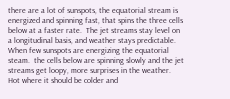there are a lot of sunspots, the equatorial stream is energized and spinning fast, that spins the three cells below at a faster rate.  The jet streams stay level on a longitudinal basis, and weather stays predictable.  When few sunspots are energizing the equatorial steam.  the cells below are spinning slowly and the jet streams get loopy, more surprises in the weather. Hot where it should be colder and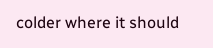colder where it should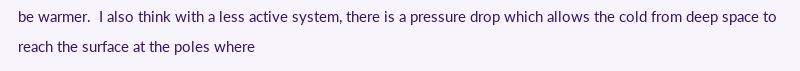be warmer.  I also think with a less active system, there is a pressure drop which allows the cold from deep space to reach the surface at the poles where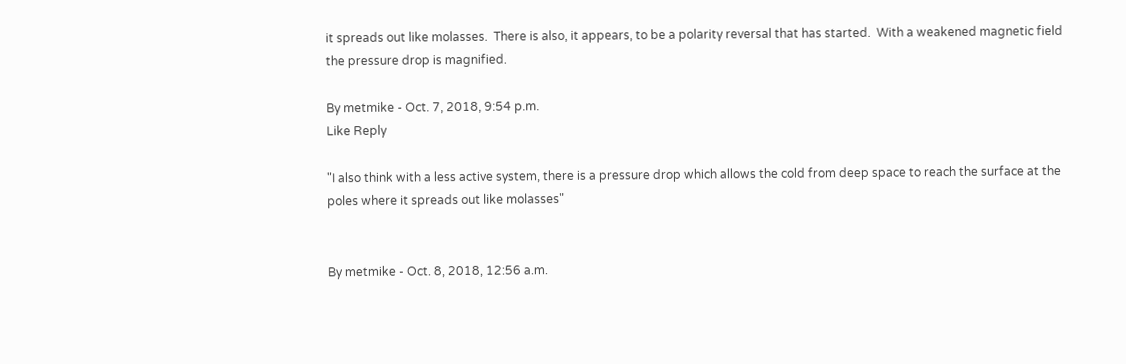it spreads out like molasses.  There is also, it appears, to be a polarity reversal that has started.  With a weakened magnetic field the pressure drop is magnified.

By metmike - Oct. 7, 2018, 9:54 p.m.
Like Reply

"I also think with a less active system, there is a pressure drop which allows the cold from deep space to reach the surface at the poles where it spreads out like molasses"


By metmike - Oct. 8, 2018, 12:56 a.m.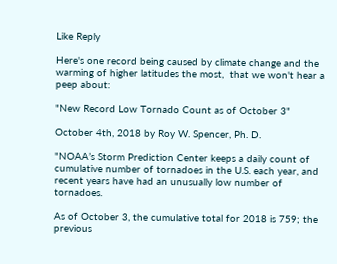Like Reply

Here's one record being caused by climate change and the warming of higher latitudes the most,  that we won't hear a peep about:

"New Record Low Tornado Count as of October 3"

October 4th, 2018 by Roy W. Spencer, Ph. D.

"NOAA’s Storm Prediction Center keeps a daily count of cumulative number of tornadoes in the U.S. each year, and recent years have had an unusually low number of tornadoes.

As of October 3, the cumulative total for 2018 is 759; the previous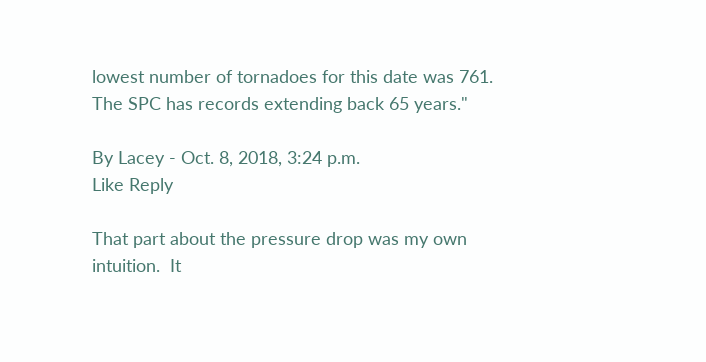lowest number of tornadoes for this date was 761.  The SPC has records extending back 65 years."

By Lacey - Oct. 8, 2018, 3:24 p.m.
Like Reply

That part about the pressure drop was my own intuition.  It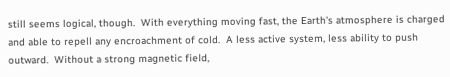still seems logical, though.  With everything moving fast, the Earth's atmosphere is charged and able to repell any encroachment of cold.  A less active system, less ability to push outward.  Without a strong magnetic field,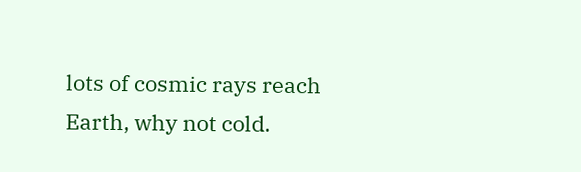lots of cosmic rays reach Earth, why not cold.